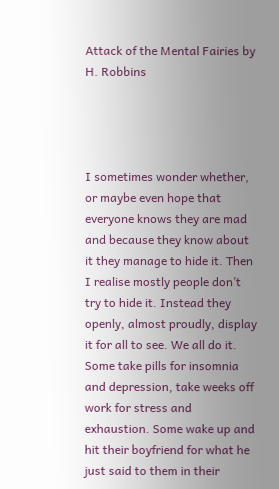Attack of the Mental Fairies by H. Robbins




I sometimes wonder whether, or maybe even hope that everyone knows they are mad and because they know about it they manage to hide it. Then I realise mostly people don’t try to hide it. Instead they openly, almost proudly, display it for all to see. We all do it. Some take pills for insomnia and depression, take weeks off work for stress and exhaustion. Some wake up and hit their boyfriend for what he just said to them in their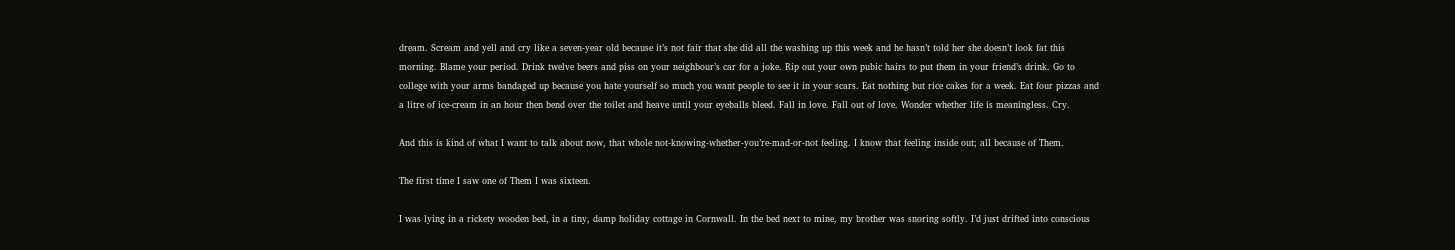dream. Scream and yell and cry like a seven-year old because it’s not fair that she did all the washing up this week and he hasn’t told her she doesn’t look fat this morning. Blame your period. Drink twelve beers and piss on your neighbour’s car for a joke. Rip out your own pubic hairs to put them in your friend’s drink. Go to college with your arms bandaged up because you hate yourself so much you want people to see it in your scars. Eat nothing but rice cakes for a week. Eat four pizzas and a litre of ice-cream in an hour then bend over the toilet and heave until your eyeballs bleed. Fall in love. Fall out of love. Wonder whether life is meaningless. Cry.

And this is kind of what I want to talk about now, that whole not-knowing-whether-you’re-mad-or-not feeling. I know that feeling inside out; all because of Them.

The first time I saw one of Them I was sixteen.

I was lying in a rickety wooden bed, in a tiny, damp holiday cottage in Cornwall. In the bed next to mine, my brother was snoring softly. I’d just drifted into conscious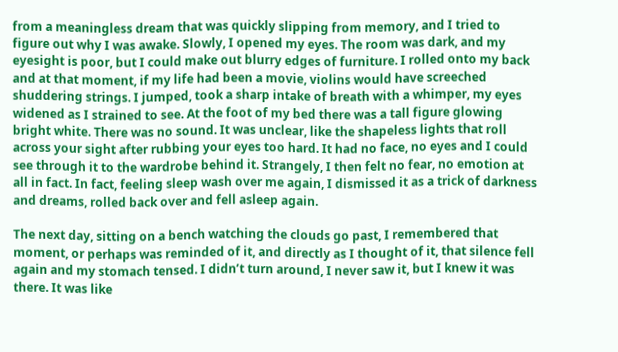from a meaningless dream that was quickly slipping from memory, and I tried to figure out why I was awake. Slowly, I opened my eyes. The room was dark, and my eyesight is poor, but I could make out blurry edges of furniture. I rolled onto my back and at that moment, if my life had been a movie, violins would have screeched shuddering strings. I jumped, took a sharp intake of breath with a whimper, my eyes widened as I strained to see. At the foot of my bed there was a tall figure glowing bright white. There was no sound. It was unclear, like the shapeless lights that roll across your sight after rubbing your eyes too hard. It had no face, no eyes and I could see through it to the wardrobe behind it. Strangely, I then felt no fear, no emotion at all in fact. In fact, feeling sleep wash over me again, I dismissed it as a trick of darkness and dreams, rolled back over and fell asleep again.

The next day, sitting on a bench watching the clouds go past, I remembered that moment, or perhaps was reminded of it, and directly as I thought of it, that silence fell again and my stomach tensed. I didn’t turn around, I never saw it, but I knew it was there. It was like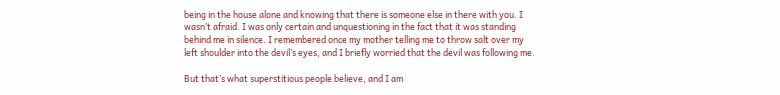being in the house alone and knowing that there is someone else in there with you. I wasn’t afraid. I was only certain and unquestioning in the fact that it was standing behind me in silence. I remembered once my mother telling me to throw salt over my left shoulder into the devil’s eyes, and I briefly worried that the devil was following me.

But that’s what superstitious people believe, and I am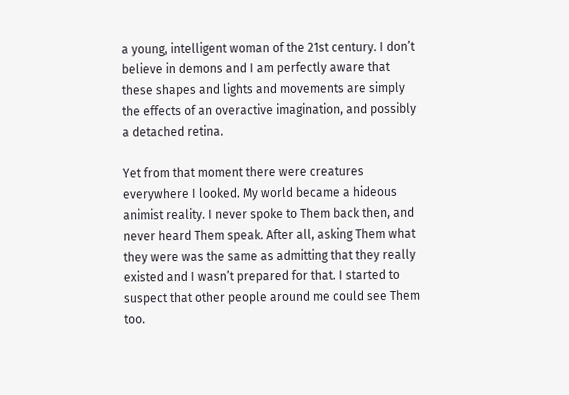a young, intelligent woman of the 21st century. I don’t believe in demons and I am perfectly aware that these shapes and lights and movements are simply the effects of an overactive imagination, and possibly a detached retina.

Yet from that moment there were creatures everywhere I looked. My world became a hideous animist reality. I never spoke to Them back then, and never heard Them speak. After all, asking Them what they were was the same as admitting that they really existed and I wasn’t prepared for that. I started to suspect that other people around me could see Them too.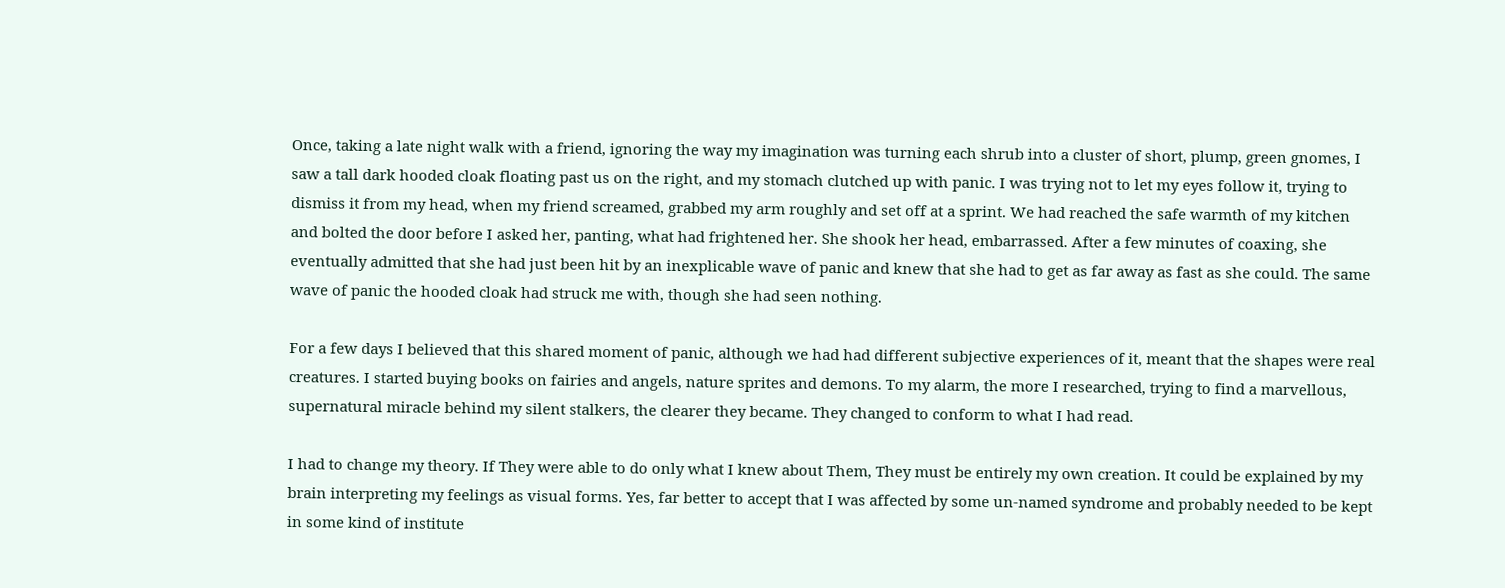Once, taking a late night walk with a friend, ignoring the way my imagination was turning each shrub into a cluster of short, plump, green gnomes, I saw a tall dark hooded cloak floating past us on the right, and my stomach clutched up with panic. I was trying not to let my eyes follow it, trying to dismiss it from my head, when my friend screamed, grabbed my arm roughly and set off at a sprint. We had reached the safe warmth of my kitchen and bolted the door before I asked her, panting, what had frightened her. She shook her head, embarrassed. After a few minutes of coaxing, she eventually admitted that she had just been hit by an inexplicable wave of panic and knew that she had to get as far away as fast as she could. The same wave of panic the hooded cloak had struck me with, though she had seen nothing.

For a few days I believed that this shared moment of panic, although we had had different subjective experiences of it, meant that the shapes were real creatures. I started buying books on fairies and angels, nature sprites and demons. To my alarm, the more I researched, trying to find a marvellous, supernatural miracle behind my silent stalkers, the clearer they became. They changed to conform to what I had read.

I had to change my theory. If They were able to do only what I knew about Them, They must be entirely my own creation. It could be explained by my brain interpreting my feelings as visual forms. Yes, far better to accept that I was affected by some un-named syndrome and probably needed to be kept in some kind of institute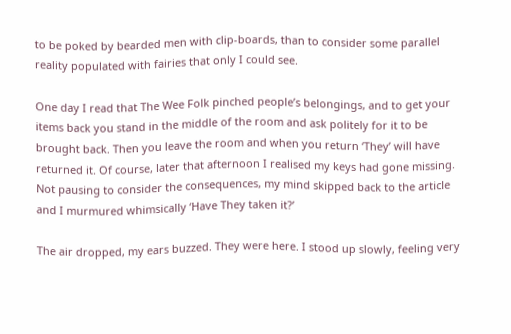to be poked by bearded men with clip-boards, than to consider some parallel reality populated with fairies that only I could see.

One day I read that The Wee Folk pinched people’s belongings, and to get your items back you stand in the middle of the room and ask politely for it to be brought back. Then you leave the room and when you return ‘They’ will have returned it. Of course, later that afternoon I realised my keys had gone missing. Not pausing to consider the consequences, my mind skipped back to the article and I murmured whimsically ‘Have They taken it?’

The air dropped, my ears buzzed. They were here. I stood up slowly, feeling very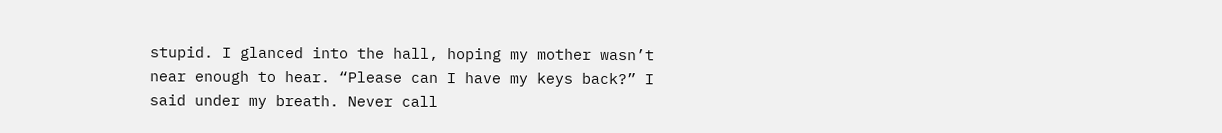stupid. I glanced into the hall, hoping my mother wasn’t near enough to hear. “Please can I have my keys back?” I said under my breath. Never call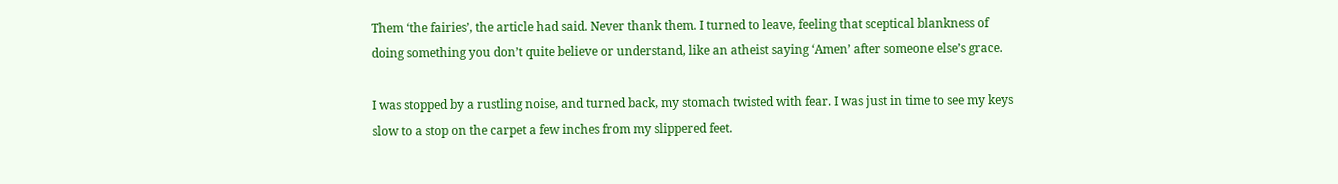Them ‘the fairies’, the article had said. Never thank them. I turned to leave, feeling that sceptical blankness of doing something you don’t quite believe or understand, like an atheist saying ‘Amen’ after someone else’s grace.

I was stopped by a rustling noise, and turned back, my stomach twisted with fear. I was just in time to see my keys slow to a stop on the carpet a few inches from my slippered feet.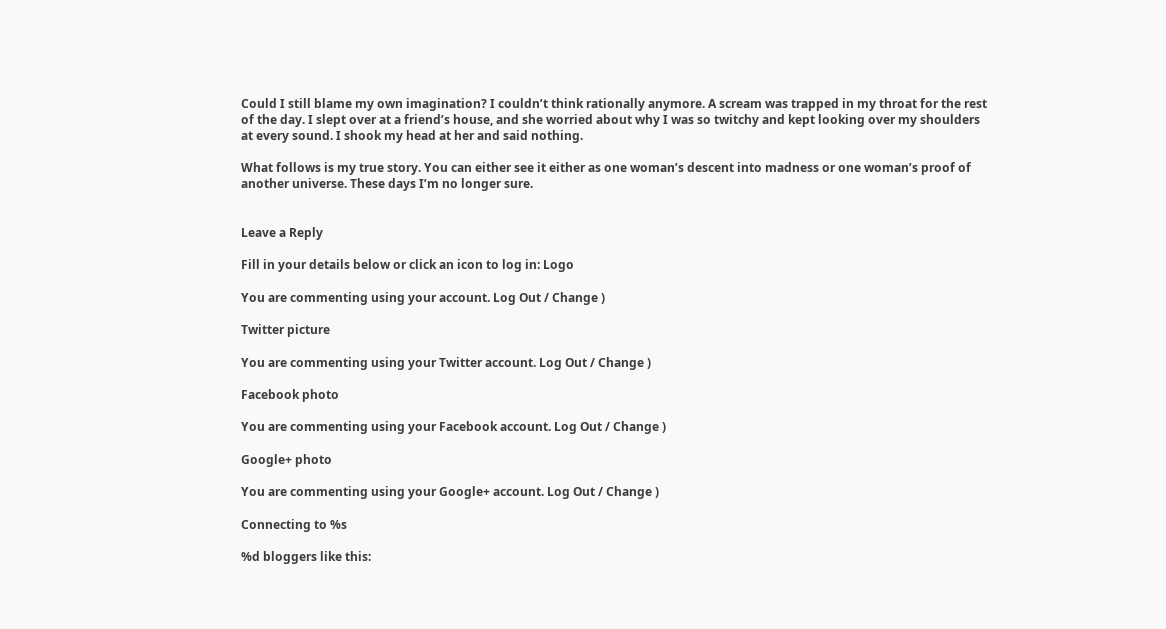Could I still blame my own imagination? I couldn’t think rationally anymore. A scream was trapped in my throat for the rest of the day. I slept over at a friend’s house, and she worried about why I was so twitchy and kept looking over my shoulders at every sound. I shook my head at her and said nothing.

What follows is my true story. You can either see it either as one woman’s descent into madness or one woman’s proof of another universe. These days I’m no longer sure.


Leave a Reply

Fill in your details below or click an icon to log in: Logo

You are commenting using your account. Log Out / Change )

Twitter picture

You are commenting using your Twitter account. Log Out / Change )

Facebook photo

You are commenting using your Facebook account. Log Out / Change )

Google+ photo

You are commenting using your Google+ account. Log Out / Change )

Connecting to %s

%d bloggers like this: